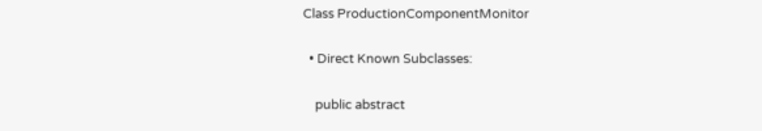Class ProductionComponentMonitor

  • Direct Known Subclasses:

    public abstract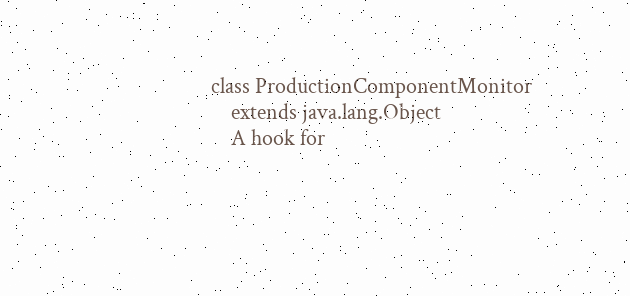class ProductionComponentMonitor
    extends java.lang.Object
    A hook for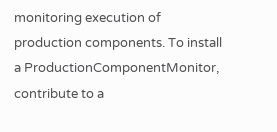monitoring execution of production components. To install a ProductionComponentMonitor, contribute to a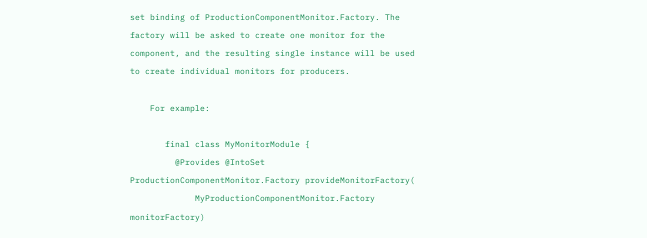set binding of ProductionComponentMonitor.Factory. The factory will be asked to create one monitor for the component, and the resulting single instance will be used to create individual monitors for producers.

    For example:

       final class MyMonitorModule {
         @Provides @IntoSet ProductionComponentMonitor.Factory provideMonitorFactory(
             MyProductionComponentMonitor.Factory monitorFactory)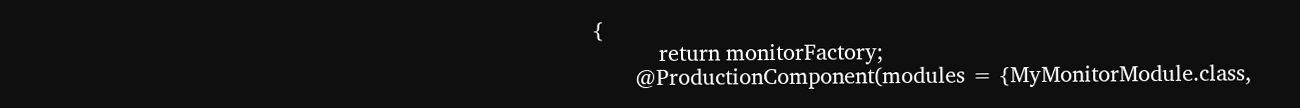{
           return monitorFactory;
       @ProductionComponent(modules = {MyMonitorModule.class,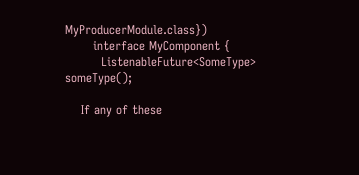MyProducerModule.class})
       interface MyComponent {
         ListenableFuture<SomeType> someType();

    If any of these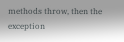methods throw, then the exception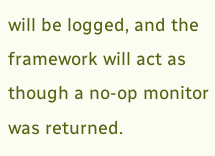will be logged, and the framework will act as though a no-op monitor was returned.